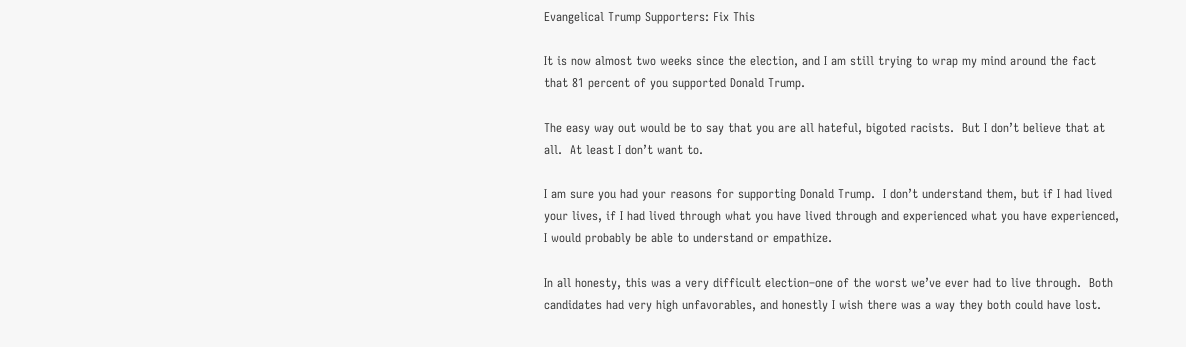Evangelical Trump Supporters: Fix This

It is now almost two weeks since the election, and I am still trying to wrap my mind around the fact that 81 percent of you supported Donald Trump.

The easy way out would be to say that you are all hateful, bigoted racists.  But I don’t believe that at all.  At least I don’t want to.

I am sure you had your reasons for supporting Donald Trump.  I don’t understand them, but if I had lived your lives, if I had lived through what you have lived through and experienced what you have experienced, I would probably be able to understand or empathize.

In all honesty, this was a very difficult election–one of the worst we’ve ever had to live through.  Both candidates had very high unfavorables, and honestly I wish there was a way they both could have lost.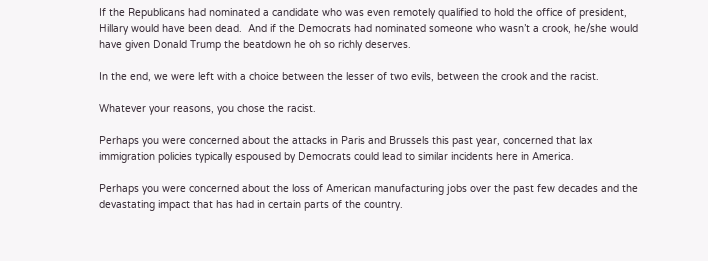If the Republicans had nominated a candidate who was even remotely qualified to hold the office of president, Hillary would have been dead.  And if the Democrats had nominated someone who wasn’t a crook, he/she would have given Donald Trump the beatdown he oh so richly deserves.

In the end, we were left with a choice between the lesser of two evils, between the crook and the racist.

Whatever your reasons, you chose the racist.

Perhaps you were concerned about the attacks in Paris and Brussels this past year, concerned that lax immigration policies typically espoused by Democrats could lead to similar incidents here in America.

Perhaps you were concerned about the loss of American manufacturing jobs over the past few decades and the devastating impact that has had in certain parts of the country.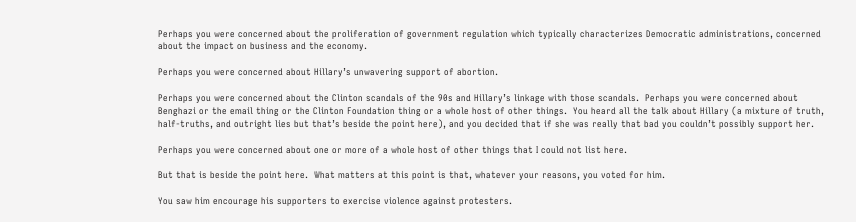Perhaps you were concerned about the proliferation of government regulation which typically characterizes Democratic administrations, concerned about the impact on business and the economy.

Perhaps you were concerned about Hillary’s unwavering support of abortion.

Perhaps you were concerned about the Clinton scandals of the 90s and Hillary’s linkage with those scandals.  Perhaps you were concerned about Benghazi or the email thing or the Clinton Foundation thing or a whole host of other things.  You heard all the talk about Hillary (a mixture of truth, half-truths, and outright lies but that’s beside the point here), and you decided that if she was really that bad you couldn’t possibly support her.

Perhaps you were concerned about one or more of a whole host of other things that I could not list here.

But that is beside the point here.  What matters at this point is that, whatever your reasons, you voted for him.

You saw him encourage his supporters to exercise violence against protesters.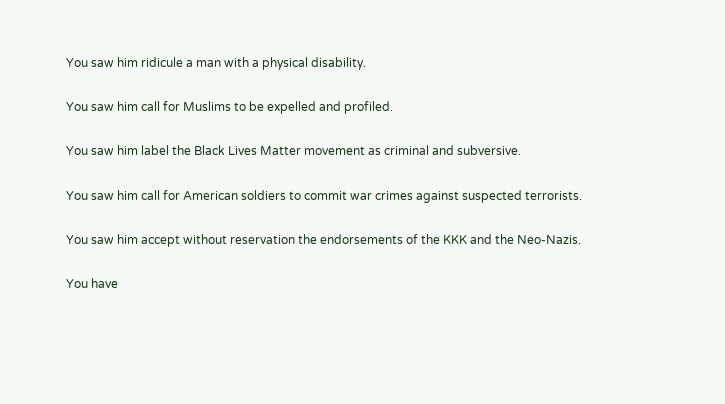You saw him ridicule a man with a physical disability.

You saw him call for Muslims to be expelled and profiled.

You saw him label the Black Lives Matter movement as criminal and subversive.

You saw him call for American soldiers to commit war crimes against suspected terrorists.

You saw him accept without reservation the endorsements of the KKK and the Neo-Nazis.

You have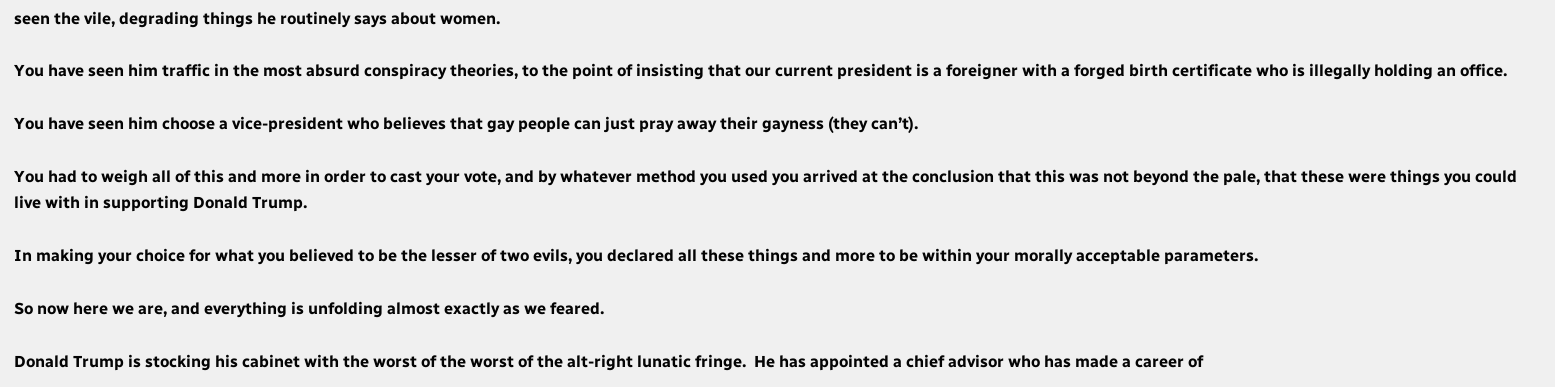seen the vile, degrading things he routinely says about women.

You have seen him traffic in the most absurd conspiracy theories, to the point of insisting that our current president is a foreigner with a forged birth certificate who is illegally holding an office.

You have seen him choose a vice-president who believes that gay people can just pray away their gayness (they can’t).

You had to weigh all of this and more in order to cast your vote, and by whatever method you used you arrived at the conclusion that this was not beyond the pale, that these were things you could live with in supporting Donald Trump.

In making your choice for what you believed to be the lesser of two evils, you declared all these things and more to be within your morally acceptable parameters.

So now here we are, and everything is unfolding almost exactly as we feared.

Donald Trump is stocking his cabinet with the worst of the worst of the alt-right lunatic fringe.  He has appointed a chief advisor who has made a career of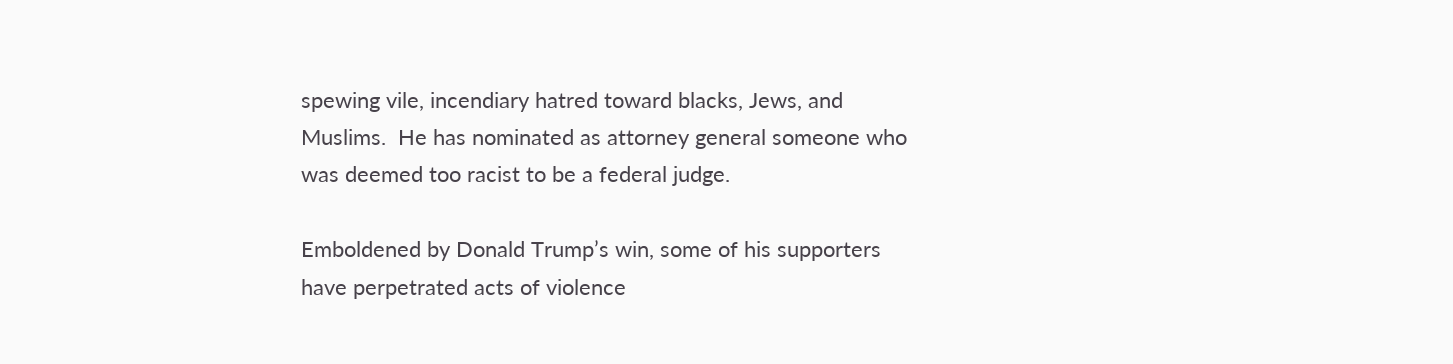spewing vile, incendiary hatred toward blacks, Jews, and Muslims.  He has nominated as attorney general someone who was deemed too racist to be a federal judge.

Emboldened by Donald Trump’s win, some of his supporters have perpetrated acts of violence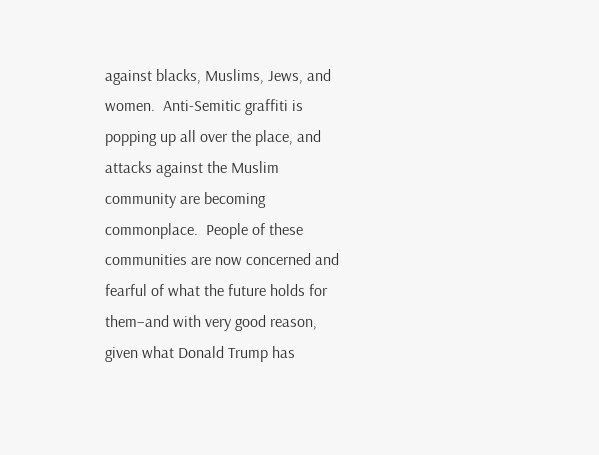against blacks, Muslims, Jews, and women.  Anti-Semitic graffiti is popping up all over the place, and attacks against the Muslim community are becoming commonplace.  People of these communities are now concerned and fearful of what the future holds for them–and with very good reason, given what Donald Trump has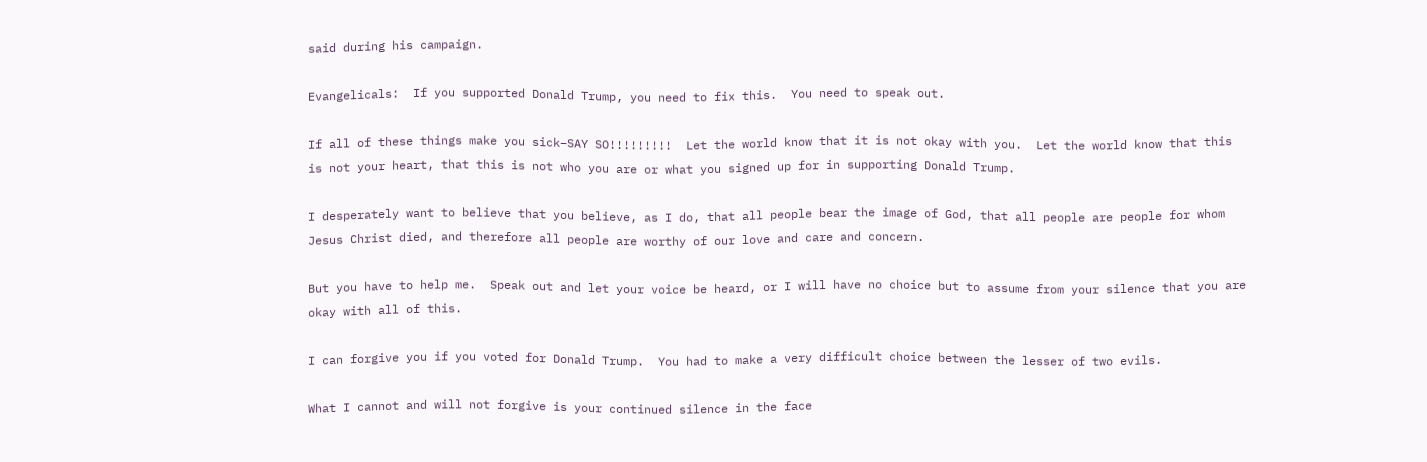said during his campaign.

Evangelicals:  If you supported Donald Trump, you need to fix this.  You need to speak out.

If all of these things make you sick–SAY SO!!!!!!!!!  Let the world know that it is not okay with you.  Let the world know that this is not your heart, that this is not who you are or what you signed up for in supporting Donald Trump.

I desperately want to believe that you believe, as I do, that all people bear the image of God, that all people are people for whom Jesus Christ died, and therefore all people are worthy of our love and care and concern.

But you have to help me.  Speak out and let your voice be heard, or I will have no choice but to assume from your silence that you are okay with all of this.

I can forgive you if you voted for Donald Trump.  You had to make a very difficult choice between the lesser of two evils.

What I cannot and will not forgive is your continued silence in the face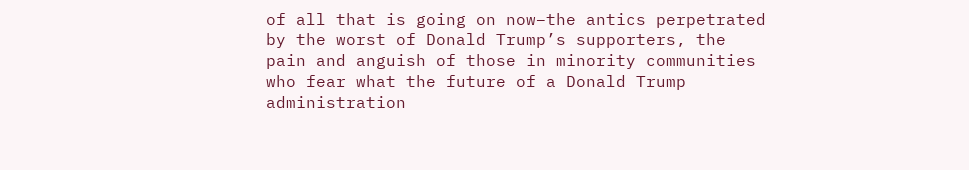of all that is going on now–the antics perpetrated by the worst of Donald Trump’s supporters, the pain and anguish of those in minority communities who fear what the future of a Donald Trump administration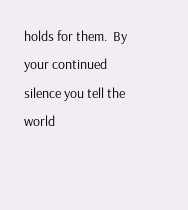holds for them.  By your continued silence you tell the world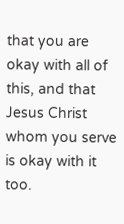that you are okay with all of this, and that Jesus Christ whom you serve is okay with it too.